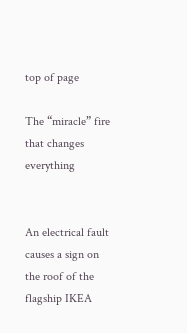top of page

The “miracle” fire that changes everything


An electrical fault causes a sign on the roof of the flagship IKEA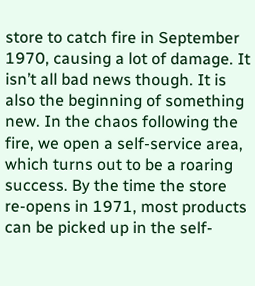store to catch fire in September 1970, causing a lot of damage. It isn’t all bad news though. It is also the beginning of something new. In the chaos following the fire, we open a self-service area, which turns out to be a roaring success. By the time the store re-opens in 1971, most products can be picked up in the self-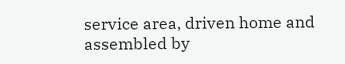service area, driven home and assembled by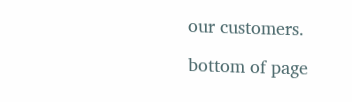our customers.

bottom of page